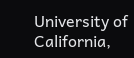University of California,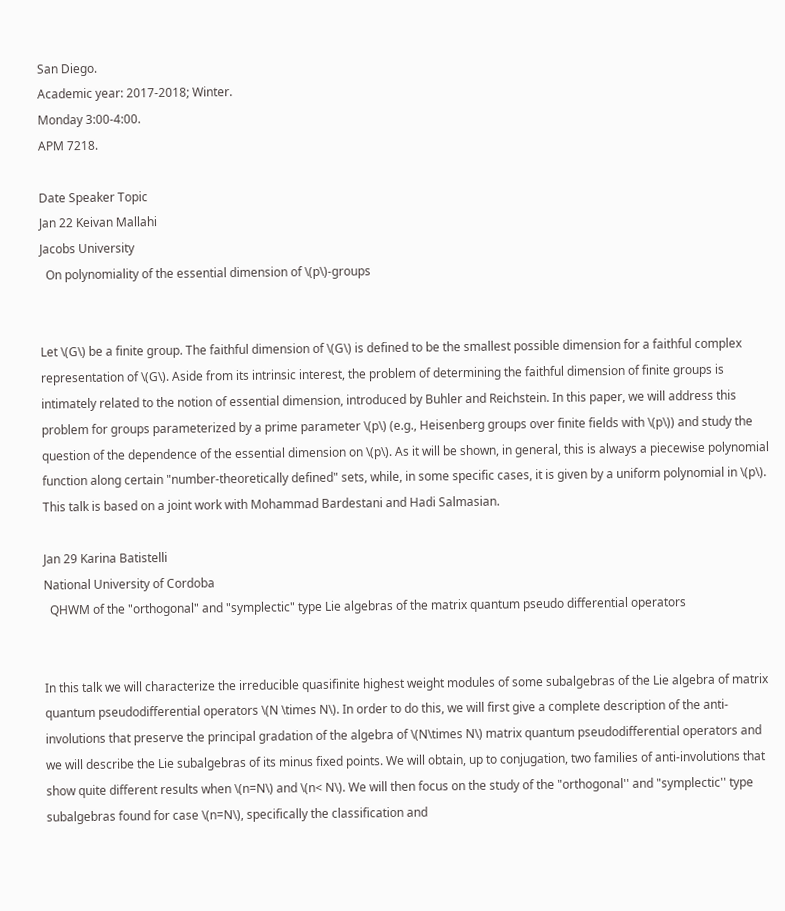San Diego.
Academic year: 2017-2018; Winter.
Monday 3:00-4:00.
APM 7218.

Date Speaker Topic
Jan 22 Keivan Mallahi
Jacobs University
  On polynomiality of the essential dimension of \(p\)-groups


Let \(G\) be a finite group. The faithful dimension of \(G\) is defined to be the smallest possible dimension for a faithful complex representation of \(G\). Aside from its intrinsic interest, the problem of determining the faithful dimension of finite groups is intimately related to the notion of essential dimension, introduced by Buhler and Reichstein. In this paper, we will address this problem for groups parameterized by a prime parameter \(p\) (e.g., Heisenberg groups over finite fields with \(p\)) and study the question of the dependence of the essential dimension on \(p\). As it will be shown, in general, this is always a piecewise polynomial function along certain "number-theoretically defined" sets, while, in some specific cases, it is given by a uniform polynomial in \(p\). This talk is based on a joint work with Mohammad Bardestani and Hadi Salmasian.

Jan 29 Karina Batistelli
National University of Cordoba
  QHWM of the "orthogonal" and "symplectic" type Lie algebras of the matrix quantum pseudo differential operators


In this talk we will characterize the irreducible quasifinite highest weight modules of some subalgebras of the Lie algebra of matrix quantum pseudodifferential operators \(N \times N\). In order to do this, we will first give a complete description of the anti-involutions that preserve the principal gradation of the algebra of \(N\times N\) matrix quantum pseudodifferential operators and we will describe the Lie subalgebras of its minus fixed points. We will obtain, up to conjugation, two families of anti-involutions that show quite different results when \(n=N\) and \(n< N\). We will then focus on the study of the "orthogonal'' and "symplectic'' type subalgebras found for case \(n=N\), specifically the classification and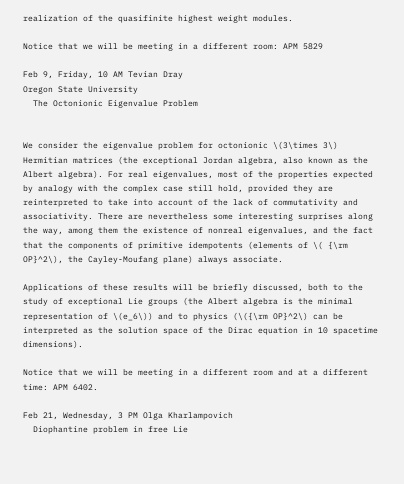realization of the quasifinite highest weight modules.

Notice that we will be meeting in a different room: APM 5829

Feb 9, Friday, 10 AM Tevian Dray
Oregon State University
  The Octonionic Eigenvalue Problem


We consider the eigenvalue problem for octonionic \(3\times 3\) Hermitian matrices (the exceptional Jordan algebra, also known as the Albert algebra). For real eigenvalues, most of the properties expected by analogy with the complex case still hold, provided they are reinterpreted to take into account of the lack of commutativity and associativity. There are nevertheless some interesting surprises along the way, among them the existence of nonreal eigenvalues, and the fact that the components of primitive idempotents (elements of \( {\rm OP}^2\), the Cayley-Moufang plane) always associate.

Applications of these results will be briefly discussed, both to the study of exceptional Lie groups (the Albert algebra is the minimal representation of \(e_6\)) and to physics (\({\rm OP}^2\) can be interpreted as the solution space of the Dirac equation in 10 spacetime dimensions).

Notice that we will be meeting in a different room and at a different time: APM 6402.

Feb 21, Wednesday, 3 PM Olga Kharlampovich
  Diophantine problem in free Lie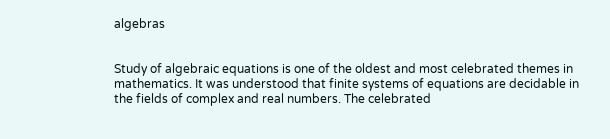algebras


Study of algebraic equations is one of the oldest and most celebrated themes in mathematics. It was understood that finite systems of equations are decidable in the fields of complex and real numbers. The celebrated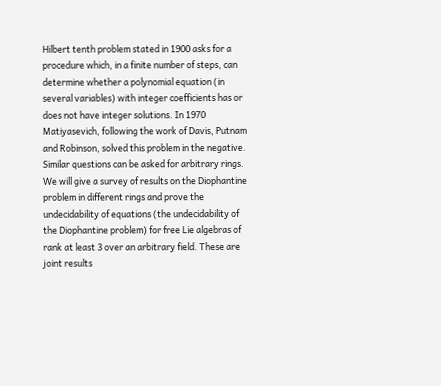Hilbert tenth problem stated in 1900 asks for a procedure which, in a finite number of steps, can determine whether a polynomial equation (in several variables) with integer coefficients has or does not have integer solutions. In 1970 Matiyasevich, following the work of Davis, Putnam and Robinson, solved this problem in the negative. Similar questions can be asked for arbitrary rings. We will give a survey of results on the Diophantine problem in different rings and prove the undecidability of equations (the undecidability of the Diophantine problem) for free Lie algebras of rank at least 3 over an arbitrary field. These are joint results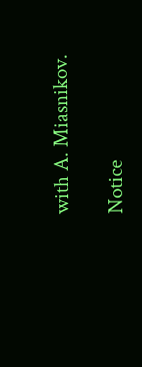with A. Miasnikov.

Notice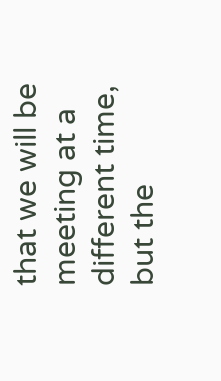that we will be meeting at a different time, but the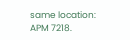same location: APM 7218.